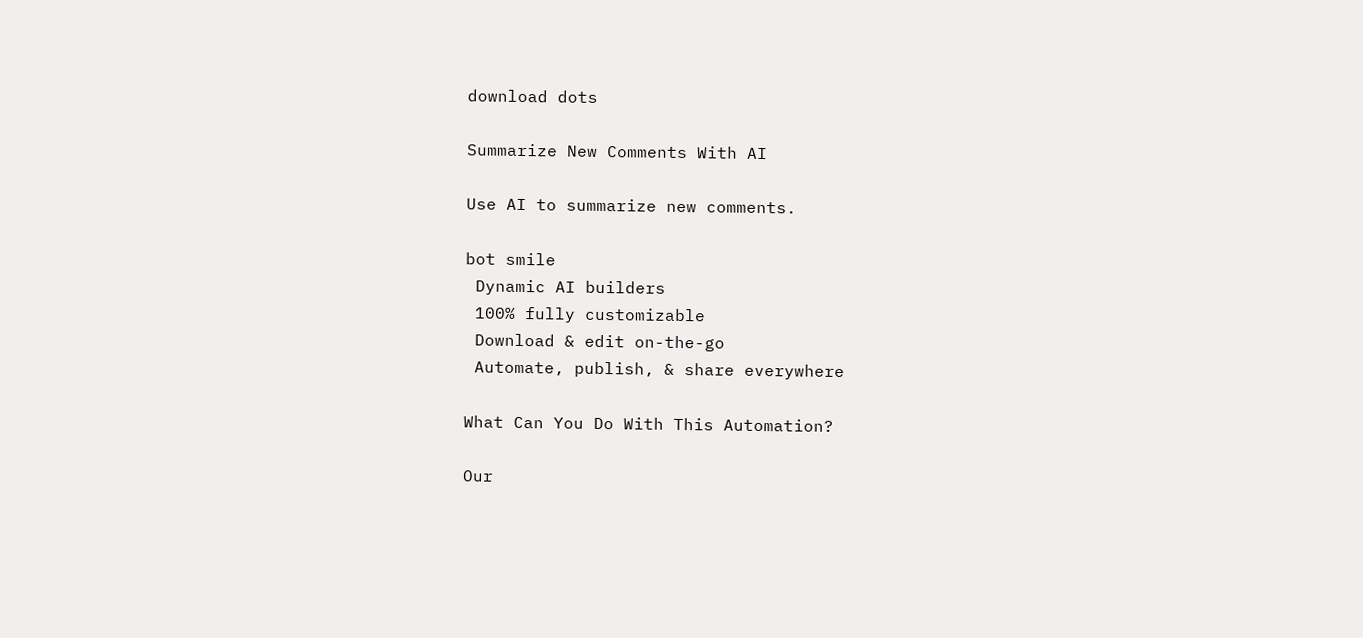download dots

Summarize New Comments With AI

Use AI to summarize new comments.

bot smile
 Dynamic AI builders
 100% fully customizable
 Download & edit on-the-go
 Automate, publish, & share everywhere

What Can You Do With This Automation?

Our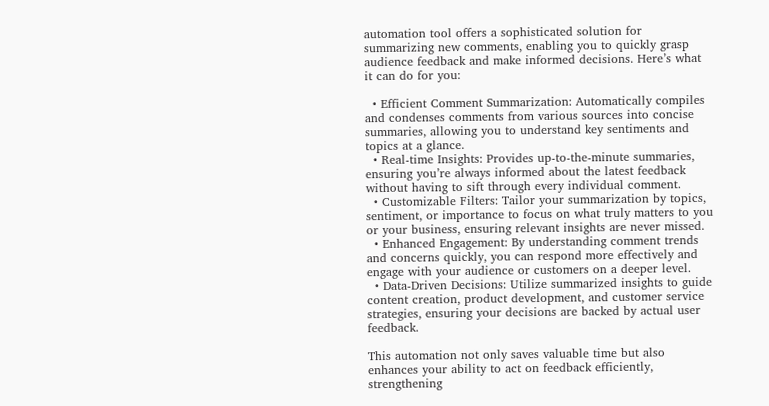automation tool offers a sophisticated solution for summarizing new comments, enabling you to quickly grasp audience feedback and make informed decisions. Here’s what it can do for you:

  • Efficient Comment Summarization: Automatically compiles and condenses comments from various sources into concise summaries, allowing you to understand key sentiments and topics at a glance.
  • Real-time Insights: Provides up-to-the-minute summaries, ensuring you’re always informed about the latest feedback without having to sift through every individual comment.
  • Customizable Filters: Tailor your summarization by topics, sentiment, or importance to focus on what truly matters to you or your business, ensuring relevant insights are never missed.
  • Enhanced Engagement: By understanding comment trends and concerns quickly, you can respond more effectively and engage with your audience or customers on a deeper level.
  • Data-Driven Decisions: Utilize summarized insights to guide content creation, product development, and customer service strategies, ensuring your decisions are backed by actual user feedback.

This automation not only saves valuable time but also enhances your ability to act on feedback efficiently, strengthening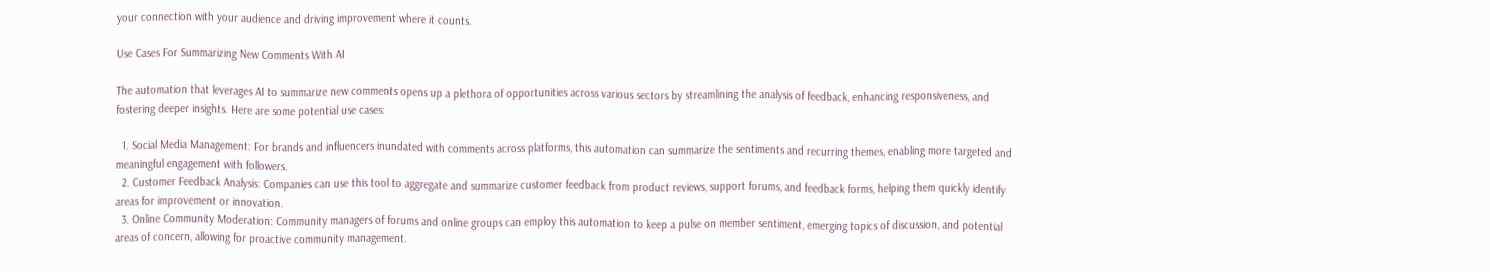your connection with your audience and driving improvement where it counts.

Use Cases For Summarizing New Comments With AI

The automation that leverages AI to summarize new comments opens up a plethora of opportunities across various sectors by streamlining the analysis of feedback, enhancing responsiveness, and fostering deeper insights. Here are some potential use cases:

  1. Social Media Management: For brands and influencers inundated with comments across platforms, this automation can summarize the sentiments and recurring themes, enabling more targeted and meaningful engagement with followers.
  2. Customer Feedback Analysis: Companies can use this tool to aggregate and summarize customer feedback from product reviews, support forums, and feedback forms, helping them quickly identify areas for improvement or innovation.
  3. Online Community Moderation: Community managers of forums and online groups can employ this automation to keep a pulse on member sentiment, emerging topics of discussion, and potential areas of concern, allowing for proactive community management.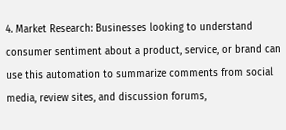4. Market Research: Businesses looking to understand consumer sentiment about a product, service, or brand can use this automation to summarize comments from social media, review sites, and discussion forums,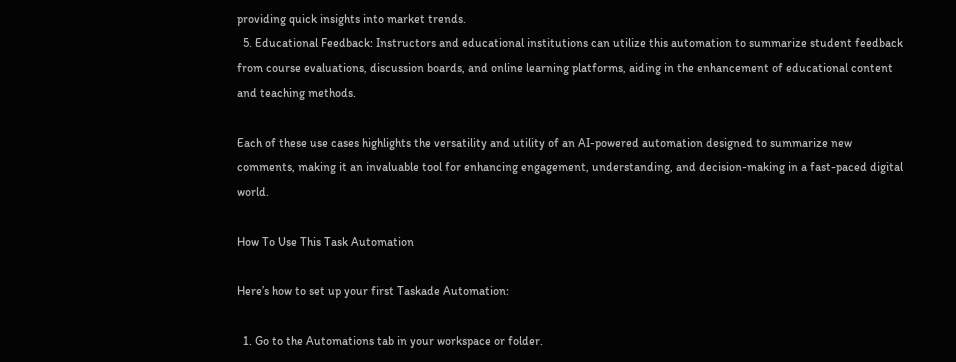providing quick insights into market trends.
  5. Educational Feedback: Instructors and educational institutions can utilize this automation to summarize student feedback from course evaluations, discussion boards, and online learning platforms, aiding in the enhancement of educational content and teaching methods.

Each of these use cases highlights the versatility and utility of an AI-powered automation designed to summarize new comments, making it an invaluable tool for enhancing engagement, understanding, and decision-making in a fast-paced digital world.

How To Use This Task Automation

Here’s how to set up your first Taskade Automation:

  1. Go to the Automations tab in your workspace or folder.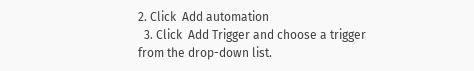2. Click  Add automation
  3. Click  Add Trigger and choose a trigger from the drop-down list.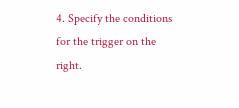4. Specify the conditions for the trigger on the right.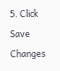5. Click Save Changes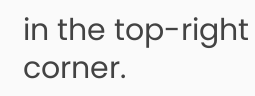in the top-right corner.